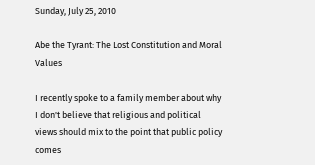Sunday, July 25, 2010

Abe the Tyrant: The Lost Constitution and Moral Values

I recently spoke to a family member about why I don't believe that religious and political views should mix to the point that public policy comes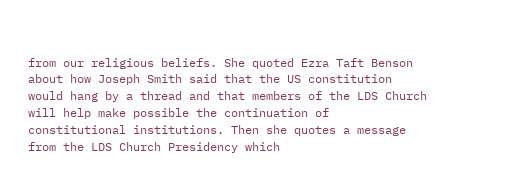from our religious beliefs. She quoted Ezra Taft Benson about how Joseph Smith said that the US constitution would hang by a thread and that members of the LDS Church will help make possible the continuation of constitutional institutions. Then she quotes a message from the LDS Church Presidency which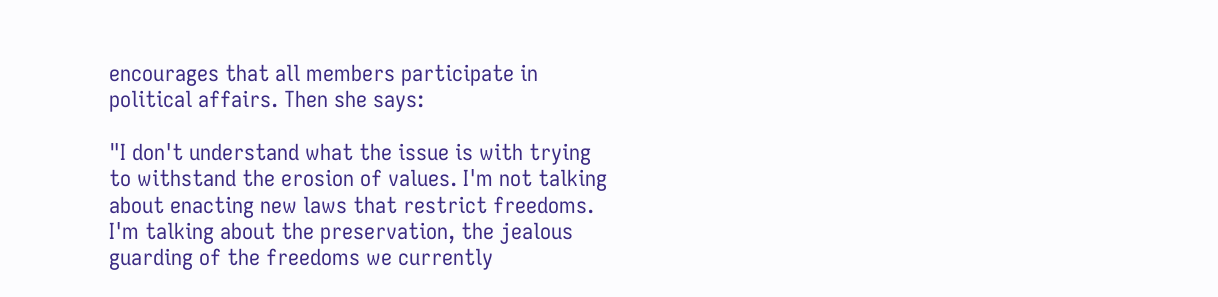encourages that all members participate in political affairs. Then she says:

"I don't understand what the issue is with trying to withstand the erosion of values. I'm not talking about enacting new laws that restrict freedoms. I'm talking about the preservation, the jealous guarding of the freedoms we currently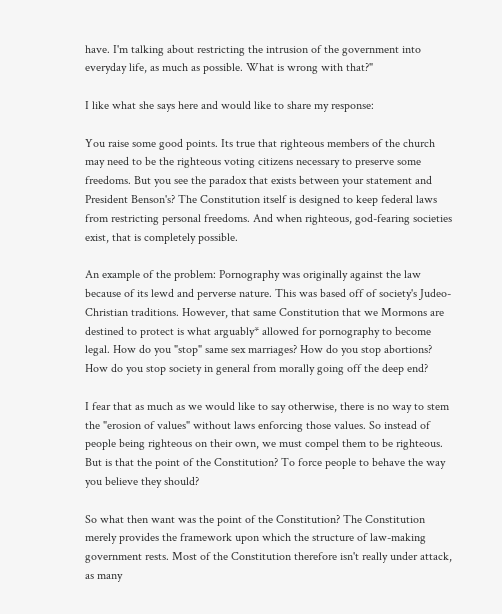have. I'm talking about restricting the intrusion of the government into everyday life, as much as possible. What is wrong with that?"

I like what she says here and would like to share my response:

You raise some good points. Its true that righteous members of the church may need to be the righteous voting citizens necessary to preserve some freedoms. But you see the paradox that exists between your statement and President Benson's? The Constitution itself is designed to keep federal laws from restricting personal freedoms. And when righteous, god-fearing societies exist, that is completely possible.

An example of the problem: Pornography was originally against the law because of its lewd and perverse nature. This was based off of society's Judeo-Christian traditions. However, that same Constitution that we Mormons are destined to protect is what arguably* allowed for pornography to become legal. How do you "stop" same sex marriages? How do you stop abortions? How do you stop society in general from morally going off the deep end?

I fear that as much as we would like to say otherwise, there is no way to stem the "erosion of values" without laws enforcing those values. So instead of people being righteous on their own, we must compel them to be righteous. But is that the point of the Constitution? To force people to behave the way you believe they should?

So what then want was the point of the Constitution? The Constitution merely provides the framework upon which the structure of law-making government rests. Most of the Constitution therefore isn't really under attack, as many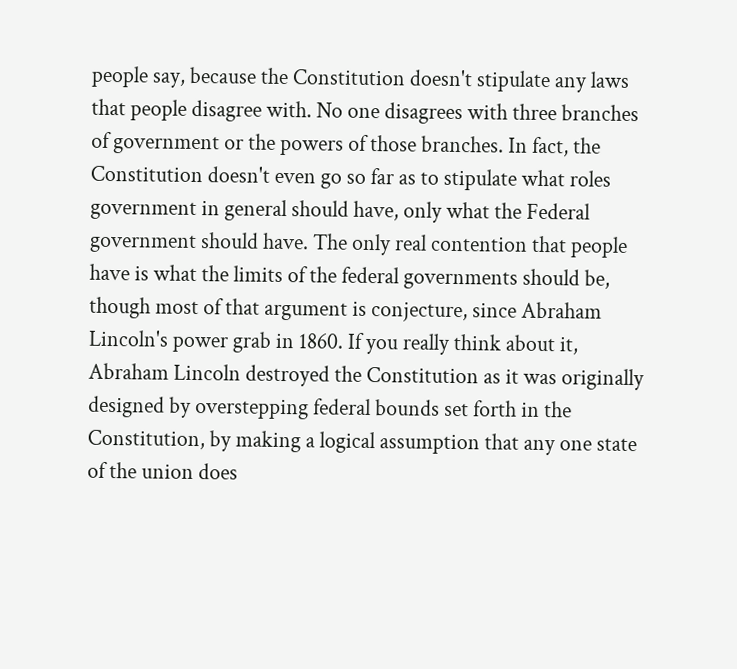people say, because the Constitution doesn't stipulate any laws that people disagree with. No one disagrees with three branches of government or the powers of those branches. In fact, the Constitution doesn't even go so far as to stipulate what roles government in general should have, only what the Federal government should have. The only real contention that people have is what the limits of the federal governments should be, though most of that argument is conjecture, since Abraham Lincoln's power grab in 1860. If you really think about it, Abraham Lincoln destroyed the Constitution as it was originally designed by overstepping federal bounds set forth in the Constitution, by making a logical assumption that any one state of the union does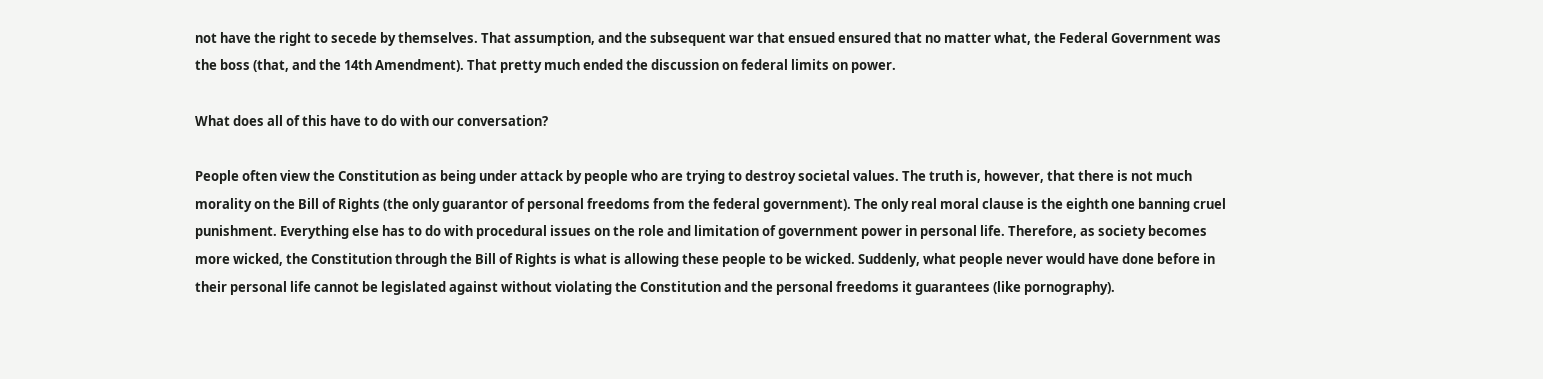not have the right to secede by themselves. That assumption, and the subsequent war that ensued ensured that no matter what, the Federal Government was the boss (that, and the 14th Amendment). That pretty much ended the discussion on federal limits on power.

What does all of this have to do with our conversation?

People often view the Constitution as being under attack by people who are trying to destroy societal values. The truth is, however, that there is not much morality on the Bill of Rights (the only guarantor of personal freedoms from the federal government). The only real moral clause is the eighth one banning cruel punishment. Everything else has to do with procedural issues on the role and limitation of government power in personal life. Therefore, as society becomes more wicked, the Constitution through the Bill of Rights is what is allowing these people to be wicked. Suddenly, what people never would have done before in their personal life cannot be legislated against without violating the Constitution and the personal freedoms it guarantees (like pornography).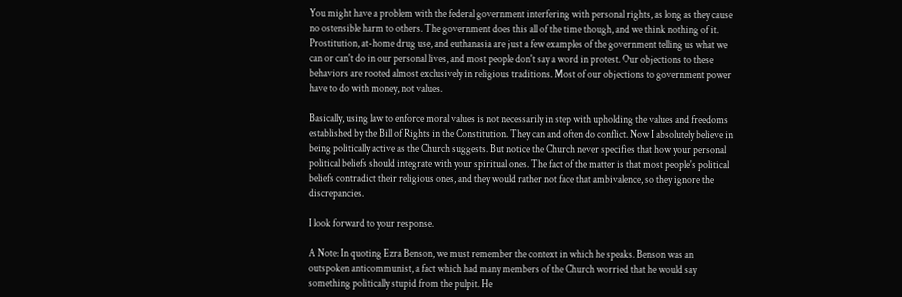You might have a problem with the federal government interfering with personal rights, as long as they cause no ostensible harm to others. The government does this all of the time though, and we think nothing of it. Prostitution, at-home drug use, and euthanasia are just a few examples of the government telling us what we can or can't do in our personal lives, and most people don't say a word in protest. Our objections to these behaviors are rooted almost exclusively in religious traditions. Most of our objections to government power have to do with money, not values.

Basically, using law to enforce moral values is not necessarily in step with upholding the values and freedoms established by the Bill of Rights in the Constitution. They can and often do conflict. Now I absolutely believe in being politically active as the Church suggests. But notice the Church never specifies that how your personal political beliefs should integrate with your spiritual ones. The fact of the matter is that most people's political beliefs contradict their religious ones, and they would rather not face that ambivalence, so they ignore the discrepancies.

I look forward to your response.

A Note: In quoting Ezra Benson, we must remember the context in which he speaks. Benson was an outspoken anticommunist, a fact which had many members of the Church worried that he would say something politically stupid from the pulpit. He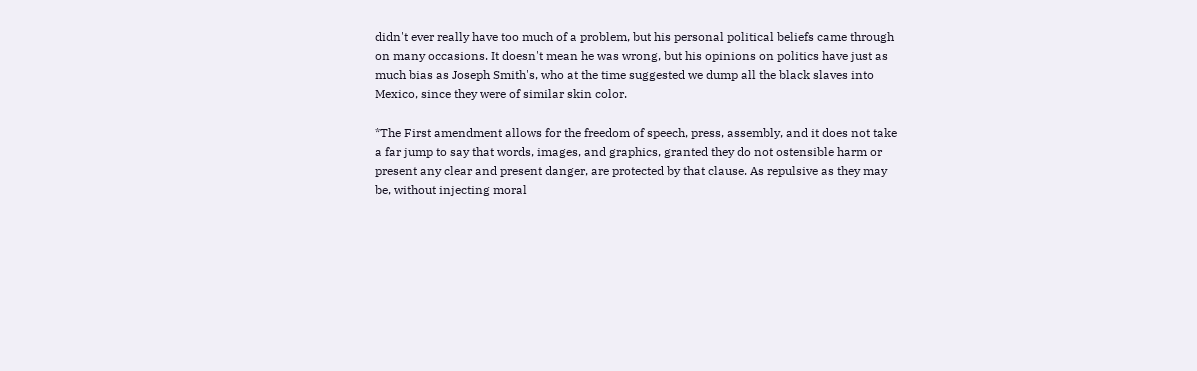didn't ever really have too much of a problem, but his personal political beliefs came through on many occasions. It doesn't mean he was wrong, but his opinions on politics have just as much bias as Joseph Smith's, who at the time suggested we dump all the black slaves into Mexico, since they were of similar skin color.

*The First amendment allows for the freedom of speech, press, assembly, and it does not take a far jump to say that words, images, and graphics, granted they do not ostensible harm or present any clear and present danger, are protected by that clause. As repulsive as they may be, without injecting moral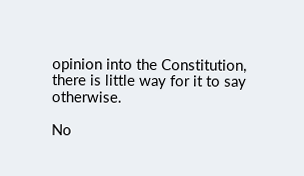opinion into the Constitution, there is little way for it to say otherwise.

No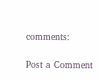comments:

Post a Comment